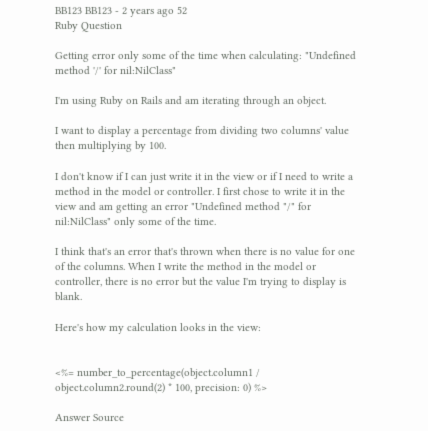BB123 BB123 - 2 years ago 52
Ruby Question

Getting error only some of the time when calculating: "Undefined method '/' for nil:NilClass"

I'm using Ruby on Rails and am iterating through an object.

I want to display a percentage from dividing two columns' value then multiplying by 100.

I don't know if I can just write it in the view or if I need to write a method in the model or controller. I first chose to write it in the view and am getting an error "Undefined method "/" for nil:NilClass" only some of the time.

I think that's an error that's thrown when there is no value for one of the columns. When I write the method in the model or controller, there is no error but the value I'm trying to display is blank.

Here's how my calculation looks in the view:


<%= number_to_percentage(object.column1 / object.column2.round(2) * 100, precision: 0) %>

Answer Source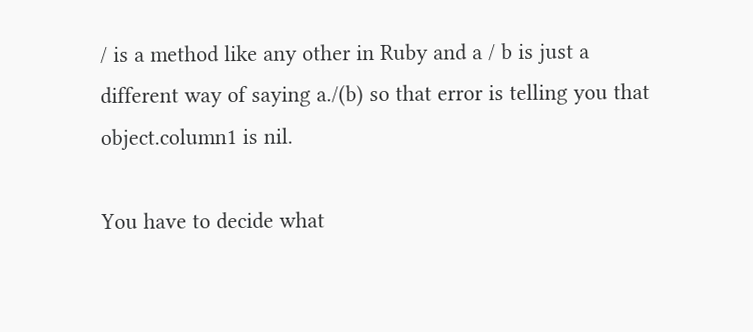/ is a method like any other in Ruby and a / b is just a different way of saying a./(b) so that error is telling you that object.column1 is nil.

You have to decide what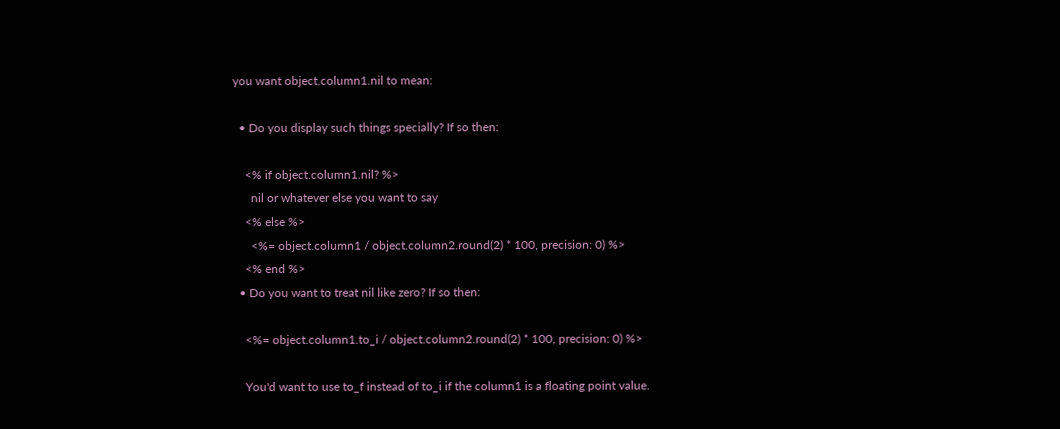you want object.column1.nil to mean:

  • Do you display such things specially? If so then:

    <% if object.column1.nil? %>
      nil or whatever else you want to say
    <% else %>
      <%= object.column1 / object.column2.round(2) * 100, precision: 0) %>
    <% end %>
  • Do you want to treat nil like zero? If so then:

    <%= object.column1.to_i / object.column2.round(2) * 100, precision: 0) %>

    You'd want to use to_f instead of to_i if the column1 is a floating point value.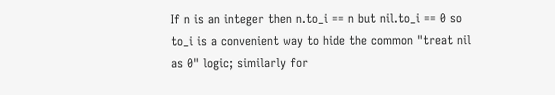If n is an integer then n.to_i == n but nil.to_i == 0 so to_i is a convenient way to hide the common "treat nil as 0" logic; similarly for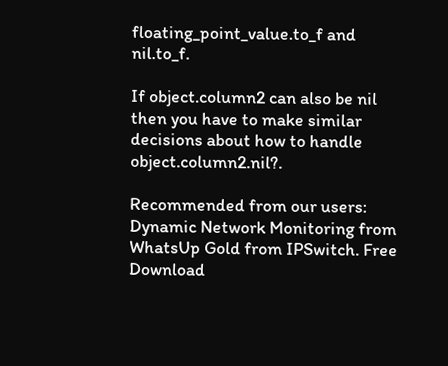floating_point_value.to_f and nil.to_f.

If object.column2 can also be nil then you have to make similar decisions about how to handle object.column2.nil?.

Recommended from our users: Dynamic Network Monitoring from WhatsUp Gold from IPSwitch. Free Download